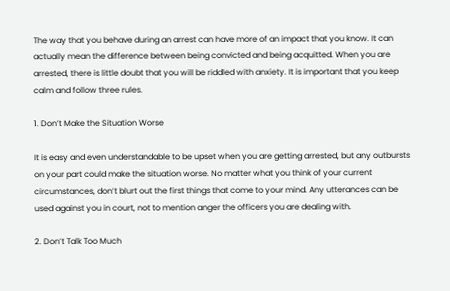The way that you behave during an arrest can have more of an impact that you know. It can actually mean the difference between being convicted and being acquitted. When you are arrested, there is little doubt that you will be riddled with anxiety. It is important that you keep calm and follow three rules.

1. Don’t Make the Situation Worse

It is easy and even understandable to be upset when you are getting arrested, but any outbursts on your part could make the situation worse. No matter what you think of your current circumstances, don’t blurt out the first things that come to your mind. Any utterances can be used against you in court, not to mention anger the officers you are dealing with.

2. Don’t Talk Too Much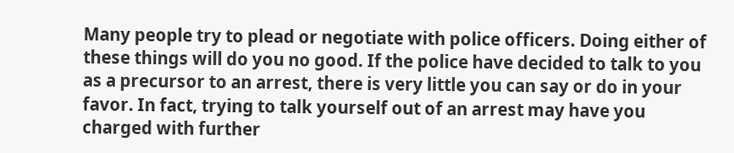Many people try to plead or negotiate with police officers. Doing either of these things will do you no good. If the police have decided to talk to you as a precursor to an arrest, there is very little you can say or do in your favor. In fact, trying to talk yourself out of an arrest may have you charged with further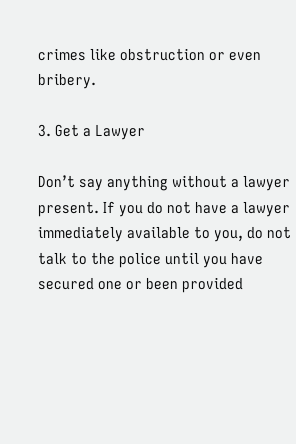crimes like obstruction or even bribery.

3. Get a Lawyer

Don’t say anything without a lawyer present. If you do not have a lawyer immediately available to you, do not talk to the police until you have secured one or been provided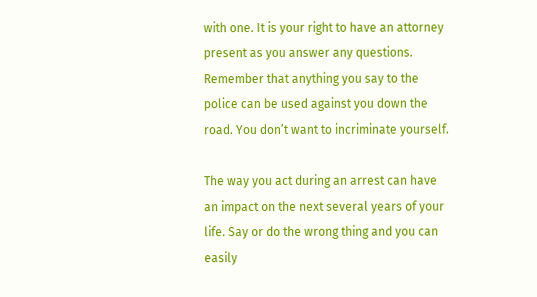with one. It is your right to have an attorney present as you answer any questions. Remember that anything you say to the police can be used against you down the road. You don’t want to incriminate yourself.

The way you act during an arrest can have an impact on the next several years of your life. Say or do the wrong thing and you can easily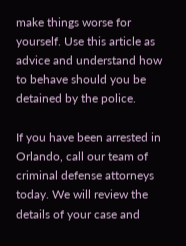make things worse for yourself. Use this article as advice and understand how to behave should you be detained by the police.

If you have been arrested in Orlando, call our team of criminal defense attorneys today. We will review the details of your case and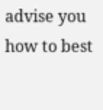advise you how to best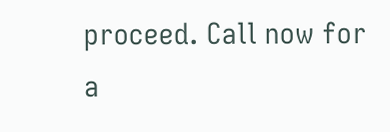proceed. Call now for a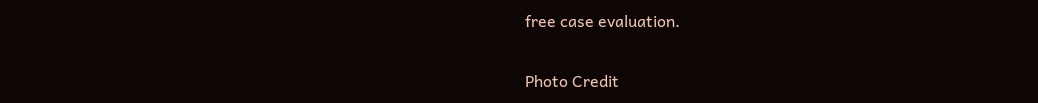free case evaluation.

Photo Credit